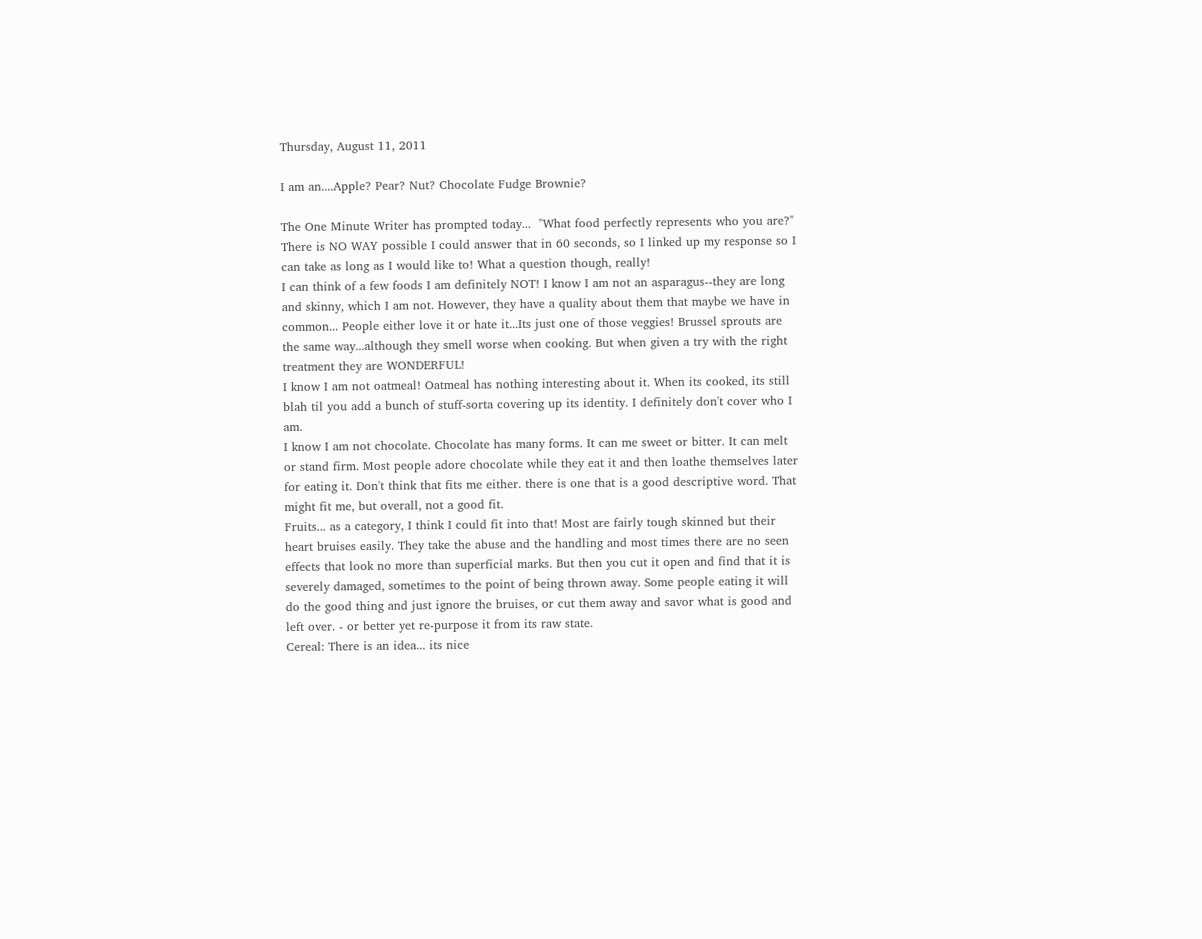Thursday, August 11, 2011

I am an....Apple? Pear? Nut? Chocolate Fudge Brownie?

The One Minute Writer has prompted today...  "What food perfectly represents who you are?"
There is NO WAY possible I could answer that in 60 seconds, so I linked up my response so I can take as long as I would like to! What a question though, really!
I can think of a few foods I am definitely NOT! I know I am not an asparagus--they are long and skinny, which I am not. However, they have a quality about them that maybe we have in common... People either love it or hate it...Its just one of those veggies! Brussel sprouts are the same way...although they smell worse when cooking. But when given a try with the right treatment they are WONDERFUL!
I know I am not oatmeal! Oatmeal has nothing interesting about it. When its cooked, its still blah til you add a bunch of stuff-sorta covering up its identity. I definitely don't cover who I am.
I know I am not chocolate. Chocolate has many forms. It can me sweet or bitter. It can melt or stand firm. Most people adore chocolate while they eat it and then loathe themselves later for eating it. Don't think that fits me either. there is one that is a good descriptive word. That might fit me, but overall, not a good fit.
Fruits... as a category, I think I could fit into that! Most are fairly tough skinned but their heart bruises easily. They take the abuse and the handling and most times there are no seen effects that look no more than superficial marks. But then you cut it open and find that it is severely damaged, sometimes to the point of being thrown away. Some people eating it will do the good thing and just ignore the bruises, or cut them away and savor what is good and left over. - or better yet re-purpose it from its raw state.
Cereal: There is an idea... its nice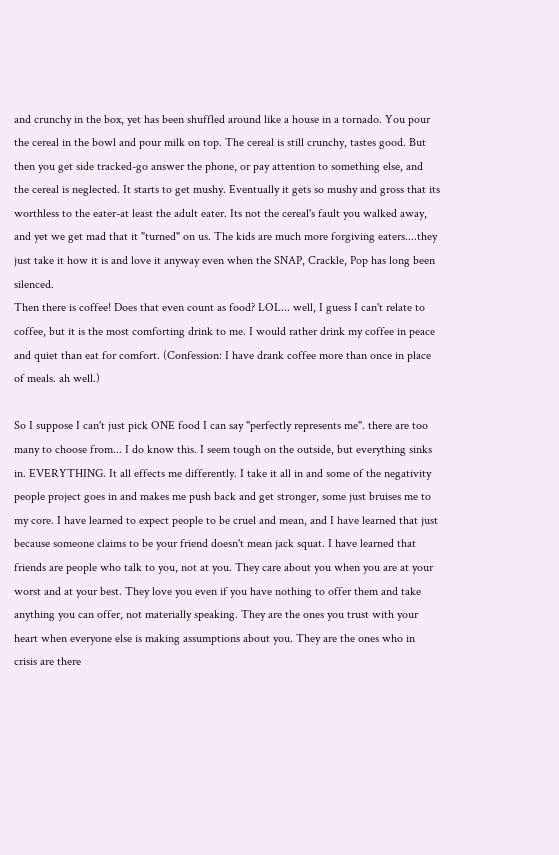and crunchy in the box, yet has been shuffled around like a house in a tornado. You pour the cereal in the bowl and pour milk on top. The cereal is still crunchy, tastes good. But then you get side tracked-go answer the phone, or pay attention to something else, and the cereal is neglected. It starts to get mushy. Eventually it gets so mushy and gross that its worthless to the eater-at least the adult eater. Its not the cereal's fault you walked away, and yet we get mad that it "turned" on us. The kids are much more forgiving eaters....they just take it how it is and love it anyway even when the SNAP, Crackle, Pop has long been silenced.
Then there is coffee! Does that even count as food? LOL... well, I guess I can't relate to coffee, but it is the most comforting drink to me. I would rather drink my coffee in peace and quiet than eat for comfort. (Confession: I have drank coffee more than once in place of meals. ah well.)

So I suppose I can't just pick ONE food I can say "perfectly represents me". there are too many to choose from... I do know this. I seem tough on the outside, but everything sinks in. EVERYTHING. It all effects me differently. I take it all in and some of the negativity people project goes in and makes me push back and get stronger, some just bruises me to my core. I have learned to expect people to be cruel and mean, and I have learned that just because someone claims to be your friend doesn't mean jack squat. I have learned that friends are people who talk to you, not at you. They care about you when you are at your worst and at your best. They love you even if you have nothing to offer them and take anything you can offer, not materially speaking. They are the ones you trust with your heart when everyone else is making assumptions about you. They are the ones who in crisis are there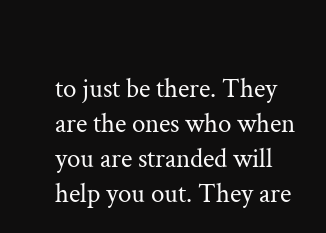to just be there. They are the ones who when you are stranded will help you out. They are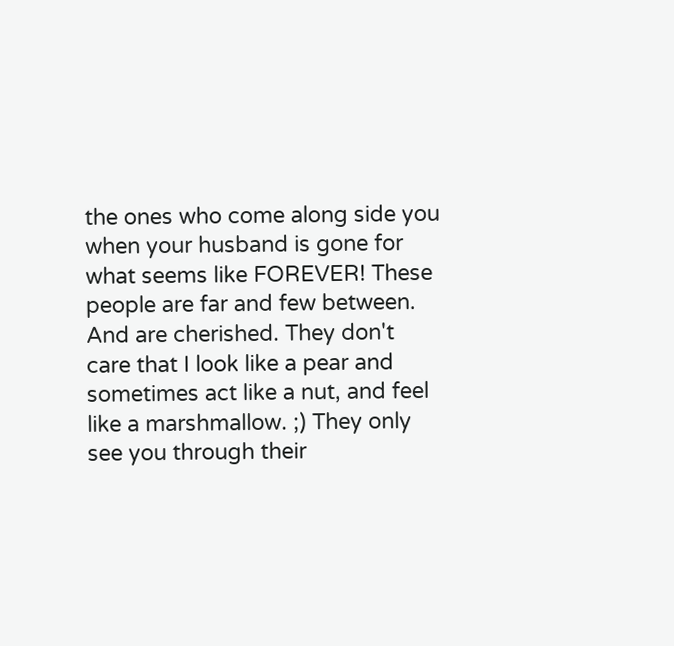the ones who come along side you when your husband is gone for what seems like FOREVER! These people are far and few between. And are cherished. They don't care that I look like a pear and sometimes act like a nut, and feel like a marshmallow. ;) They only see you through their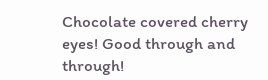Chocolate covered cherry eyes! Good through and through!